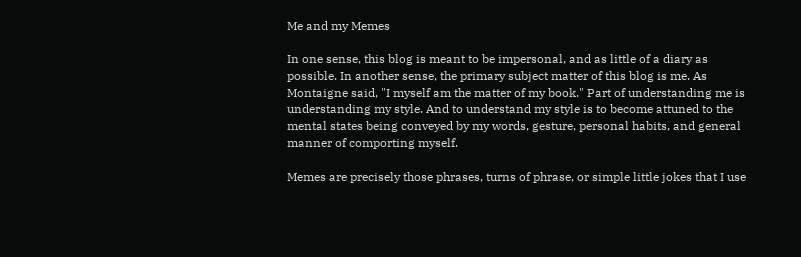Me and my Memes

In one sense, this blog is meant to be impersonal, and as little of a diary as possible. In another sense, the primary subject matter of this blog is me. As Montaigne said, "I myself am the matter of my book." Part of understanding me is understanding my style. And to understand my style is to become attuned to the mental states being conveyed by my words, gesture, personal habits, and general manner of comporting myself.

Memes are precisely those phrases, turns of phrase, or simple little jokes that I use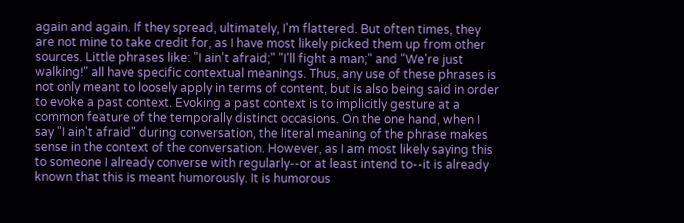again and again. If they spread, ultimately, I'm flattered. But often times, they are not mine to take credit for, as I have most likely picked them up from other sources. Little phrases like: "I ain't afraid;" "I'll fight a man;" and "We're just walking!" all have specific contextual meanings. Thus, any use of these phrases is not only meant to loosely apply in terms of content, but is also being said in order to evoke a past context. Evoking a past context is to implicitly gesture at a common feature of the temporally distinct occasions. On the one hand, when I say "I ain't afraid" during conversation, the literal meaning of the phrase makes sense in the context of the conversation. However, as I am most likely saying this to someone I already converse with regularly--or at least intend to--it is already known that this is meant humorously. It is humorous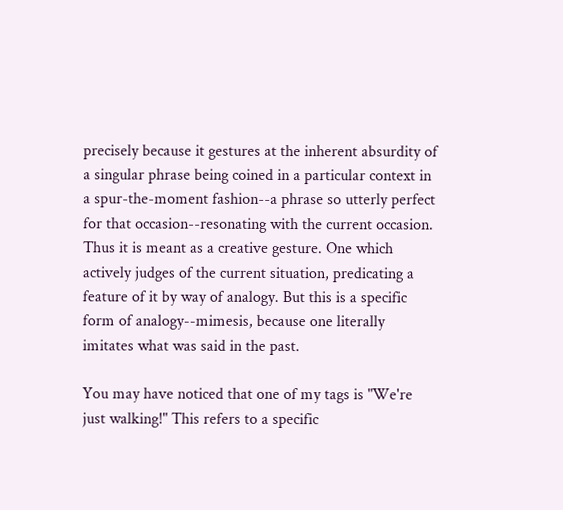precisely because it gestures at the inherent absurdity of a singular phrase being coined in a particular context in a spur-the-moment fashion--a phrase so utterly perfect for that occasion--resonating with the current occasion. Thus it is meant as a creative gesture. One which actively judges of the current situation, predicating a feature of it by way of analogy. But this is a specific form of analogy--mimesis, because one literally imitates what was said in the past.

You may have noticed that one of my tags is "We're just walking!" This refers to a specific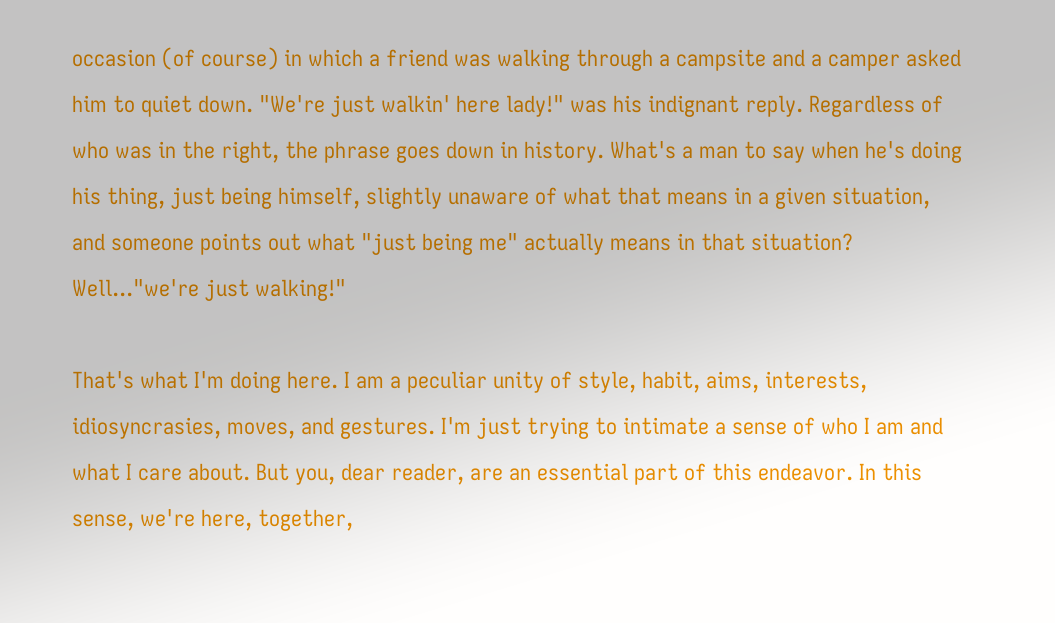occasion (of course) in which a friend was walking through a campsite and a camper asked him to quiet down. "We're just walkin' here lady!" was his indignant reply. Regardless of who was in the right, the phrase goes down in history. What's a man to say when he's doing his thing, just being himself, slightly unaware of what that means in a given situation, and someone points out what "just being me" actually means in that situation? Well..."we're just walking!"

That's what I'm doing here. I am a peculiar unity of style, habit, aims, interests, idiosyncrasies, moves, and gestures. I'm just trying to intimate a sense of who I am and what I care about. But you, dear reader, are an essential part of this endeavor. In this sense, we're here, together,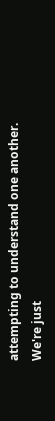attempting to understand one another. We're just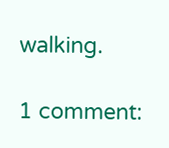walking.

1 comment: